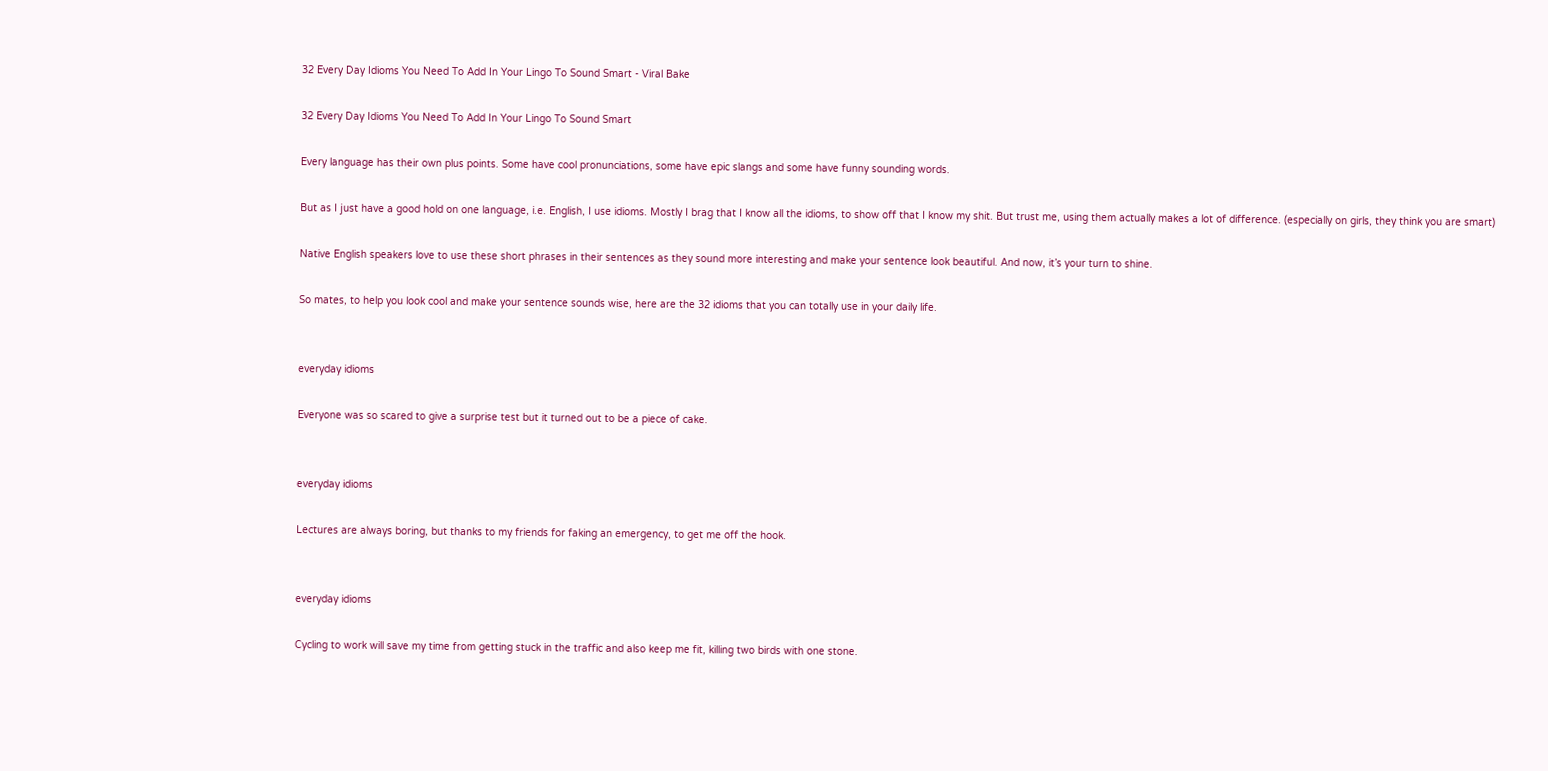32 Every Day Idioms You Need To Add In Your Lingo To Sound Smart - Viral Bake

32 Every Day Idioms You Need To Add In Your Lingo To Sound Smart

Every language has their own plus points. Some have cool pronunciations, some have epic slangs and some have funny sounding words.

But as I just have a good hold on one language, i.e. English, I use idioms. Mostly I brag that I know all the idioms, to show off that I know my shit. But trust me, using them actually makes a lot of difference. (especially on girls, they think you are smart)

Native English speakers love to use these short phrases in their sentences as they sound more interesting and make your sentence look beautiful. And now, it’s your turn to shine.

So mates, to help you look cool and make your sentence sounds wise, here are the 32 idioms that you can totally use in your daily life.


everyday idioms

Everyone was so scared to give a surprise test but it turned out to be a piece of cake.


everyday idioms

Lectures are always boring, but thanks to my friends for faking an emergency, to get me off the hook.


everyday idioms

Cycling to work will save my time from getting stuck in the traffic and also keep me fit, killing two birds with one stone.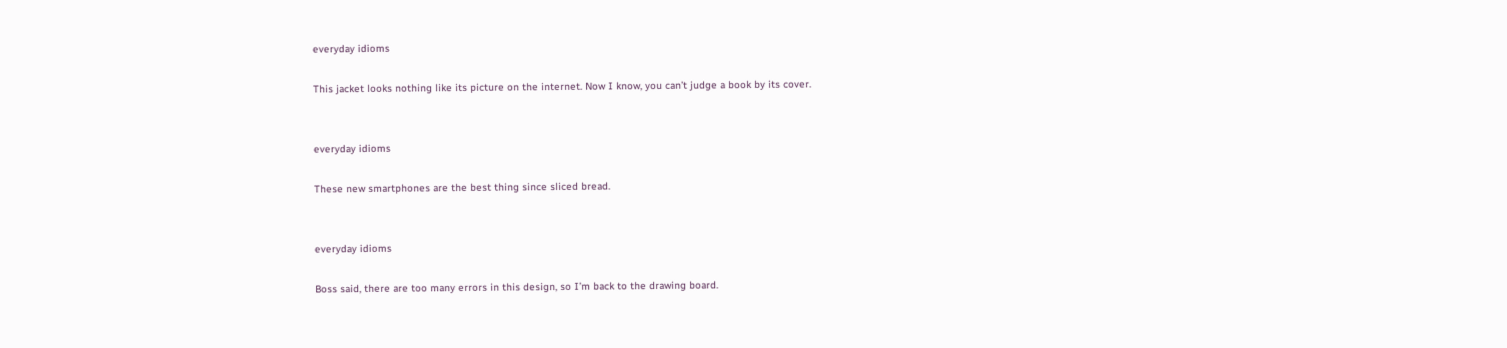everyday idioms

This jacket looks nothing like its picture on the internet. Now I know, you can’t judge a book by its cover.


everyday idioms

These new smartphones are the best thing since sliced bread.


everyday idioms

Boss said, there are too many errors in this design, so I’m back to the drawing board.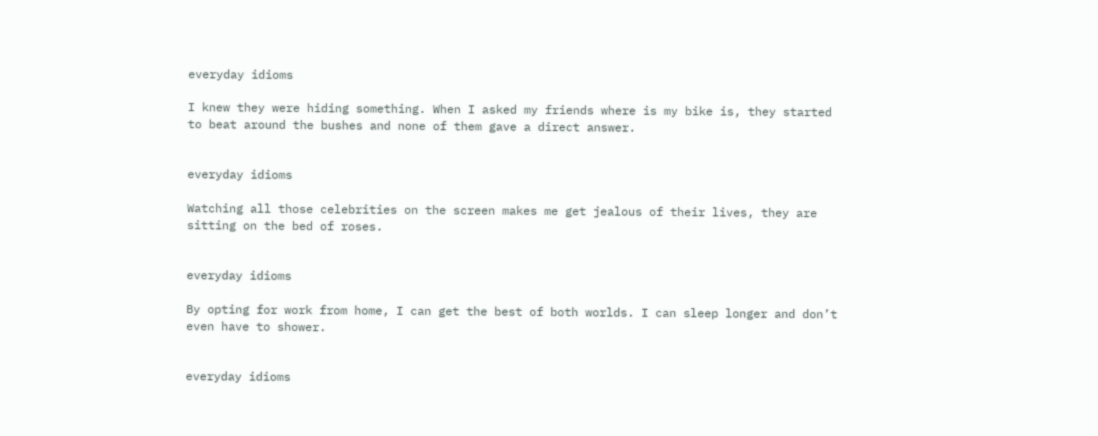everyday idioms

I knew they were hiding something. When I asked my friends where is my bike is, they started to beat around the bushes and none of them gave a direct answer.


everyday idioms

Watching all those celebrities on the screen makes me get jealous of their lives, they are sitting on the bed of roses.


everyday idioms

By opting for work from home, I can get the best of both worlds. I can sleep longer and don’t even have to shower.


everyday idioms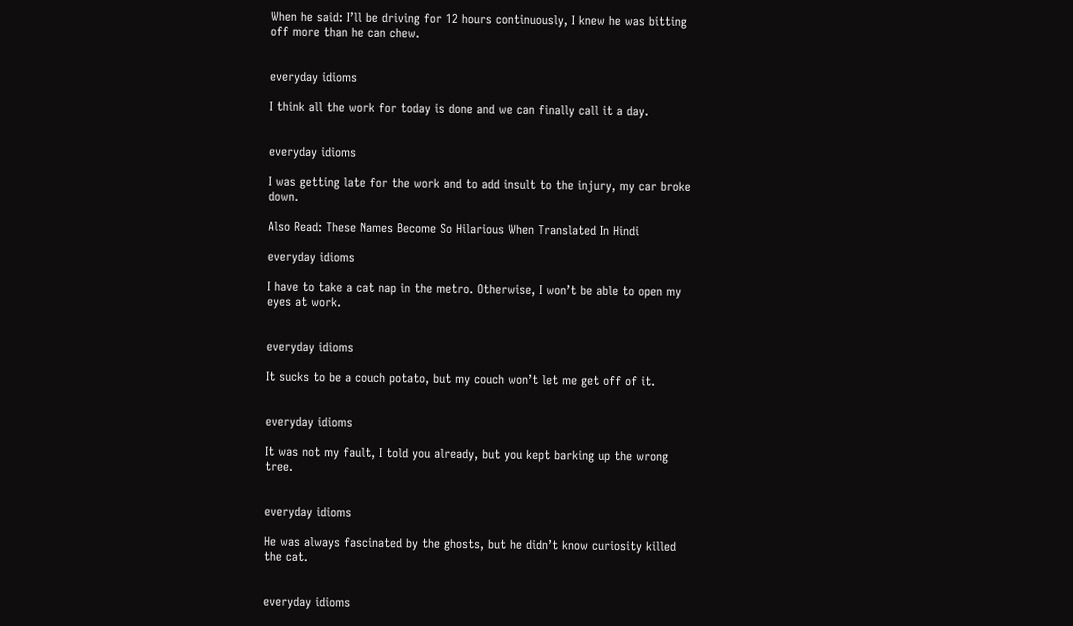When he said: I’ll be driving for 12 hours continuously, I knew he was bitting off more than he can chew.


everyday idioms

I think all the work for today is done and we can finally call it a day.


everyday idioms

I was getting late for the work and to add insult to the injury, my car broke down.

Also Read: These Names Become So Hilarious When Translated In Hindi

everyday idioms

I have to take a cat nap in the metro. Otherwise, I won’t be able to open my eyes at work.


everyday idioms

It sucks to be a couch potato, but my couch won’t let me get off of it.


everyday idioms

It was not my fault, I told you already, but you kept barking up the wrong tree.


everyday idioms

He was always fascinated by the ghosts, but he didn’t know curiosity killed the cat.


everyday idioms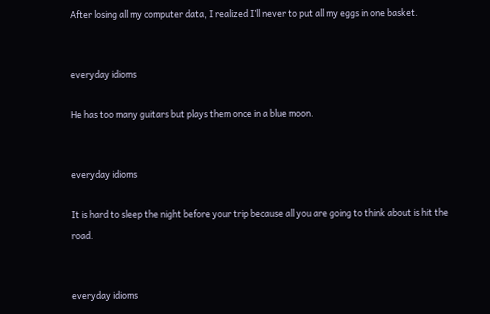After losing all my computer data, I realized I’ll never to put all my eggs in one basket.


everyday idioms

He has too many guitars but plays them once in a blue moon.


everyday idioms

It is hard to sleep the night before your trip because all you are going to think about is hit the road.


everyday idioms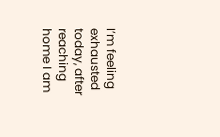I’m feeling exhausted today, after reaching home I am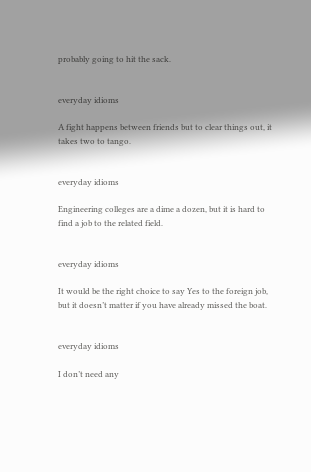probably going to hit the sack.


everyday idioms

A fight happens between friends but to clear things out, it takes two to tango.


everyday idioms

Engineering colleges are a dime a dozen, but it is hard to find a job to the related field.


everyday idioms

It would be the right choice to say Yes to the foreign job, but it doesn’t matter if you have already missed the boat.


everyday idioms

I don’t need any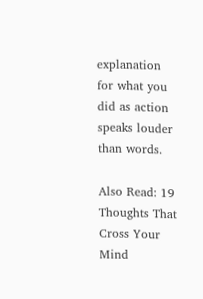explanation for what you did as action speaks louder than words.

Also Read: 19 Thoughts That Cross Your Mind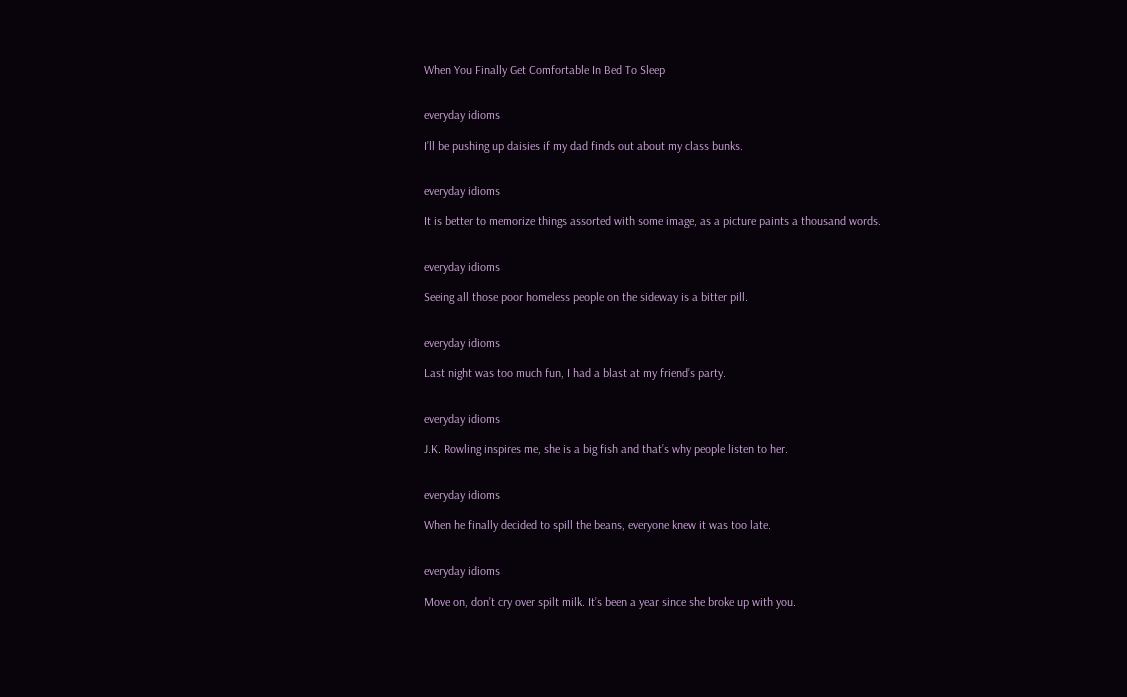When You Finally Get Comfortable In Bed To Sleep


everyday idioms

I’ll be pushing up daisies if my dad finds out about my class bunks.


everyday idioms

It is better to memorize things assorted with some image, as a picture paints a thousand words.


everyday idioms

Seeing all those poor homeless people on the sideway is a bitter pill.


everyday idioms

Last night was too much fun, I had a blast at my friend’s party.


everyday idioms

J.K. Rowling inspires me, she is a big fish and that’s why people listen to her.


everyday idioms

When he finally decided to spill the beans, everyone knew it was too late.


everyday idioms

Move on, don’t cry over spilt milk. It’s been a year since she broke up with you.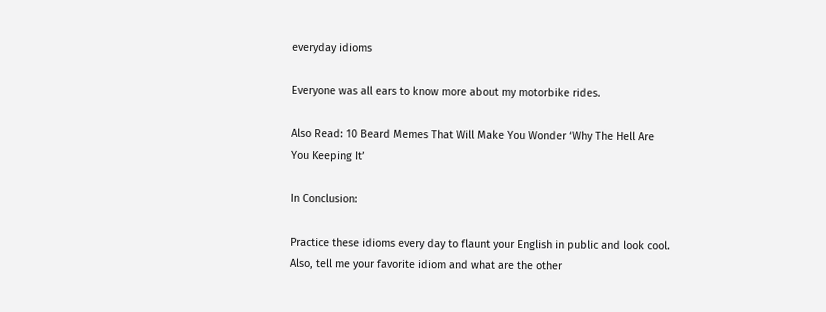everyday idioms

Everyone was all ears to know more about my motorbike rides.

Also Read: 10 Beard Memes That Will Make You Wonder ‘Why The Hell Are You Keeping It’

In Conclusion:

Practice these idioms every day to flaunt your English in public and look cool. Also, tell me your favorite idiom and what are the other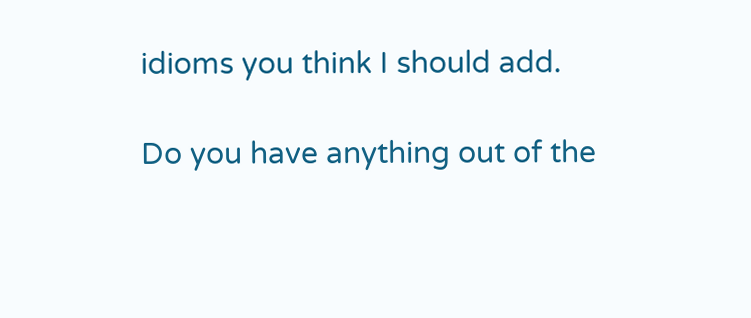idioms you think I should add.

Do you have anything out of the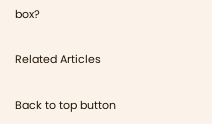box?

Related Articles

Back to top button